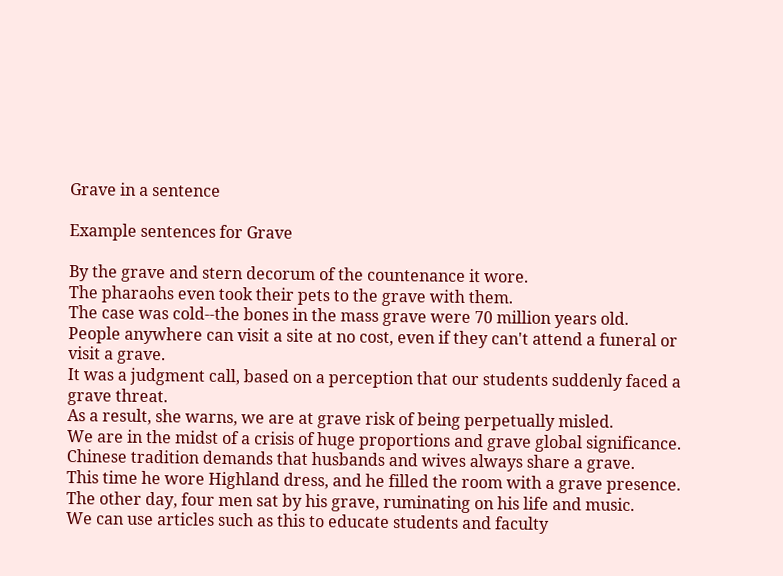Grave in a sentence

Example sentences for Grave

By the grave and stern decorum of the countenance it wore.
The pharaohs even took their pets to the grave with them.
The case was cold--the bones in the mass grave were 70 million years old.
People anywhere can visit a site at no cost, even if they can't attend a funeral or visit a grave.
It was a judgment call, based on a perception that our students suddenly faced a grave threat.
As a result, she warns, we are at grave risk of being perpetually misled.
We are in the midst of a crisis of huge proportions and grave global significance.
Chinese tradition demands that husbands and wives always share a grave.
This time he wore Highland dress, and he filled the room with a grave presence.
The other day, four men sat by his grave, ruminating on his life and music.
We can use articles such as this to educate students and faculty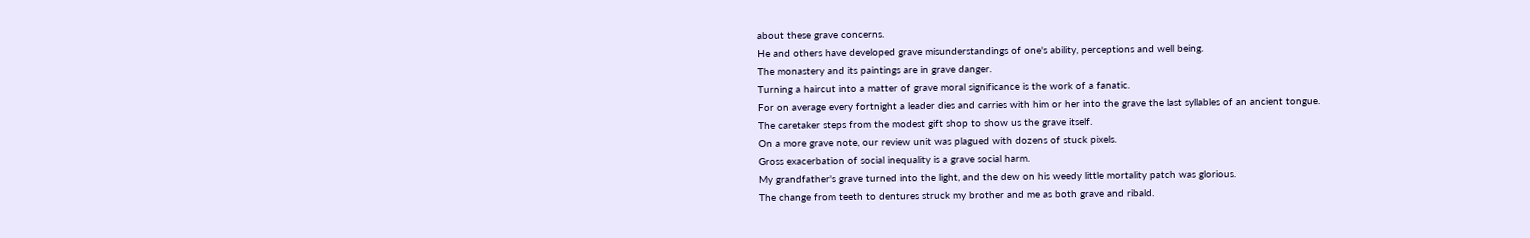about these grave concerns.
He and others have developed grave misunderstandings of one's ability, perceptions and well being.
The monastery and its paintings are in grave danger.
Turning a haircut into a matter of grave moral significance is the work of a fanatic.
For on average every fortnight a leader dies and carries with him or her into the grave the last syllables of an ancient tongue.
The caretaker steps from the modest gift shop to show us the grave itself.
On a more grave note, our review unit was plagued with dozens of stuck pixels.
Gross exacerbation of social inequality is a grave social harm.
My grandfather's grave turned into the light, and the dew on his weedy little mortality patch was glorious.
The change from teeth to dentures struck my brother and me as both grave and ribald.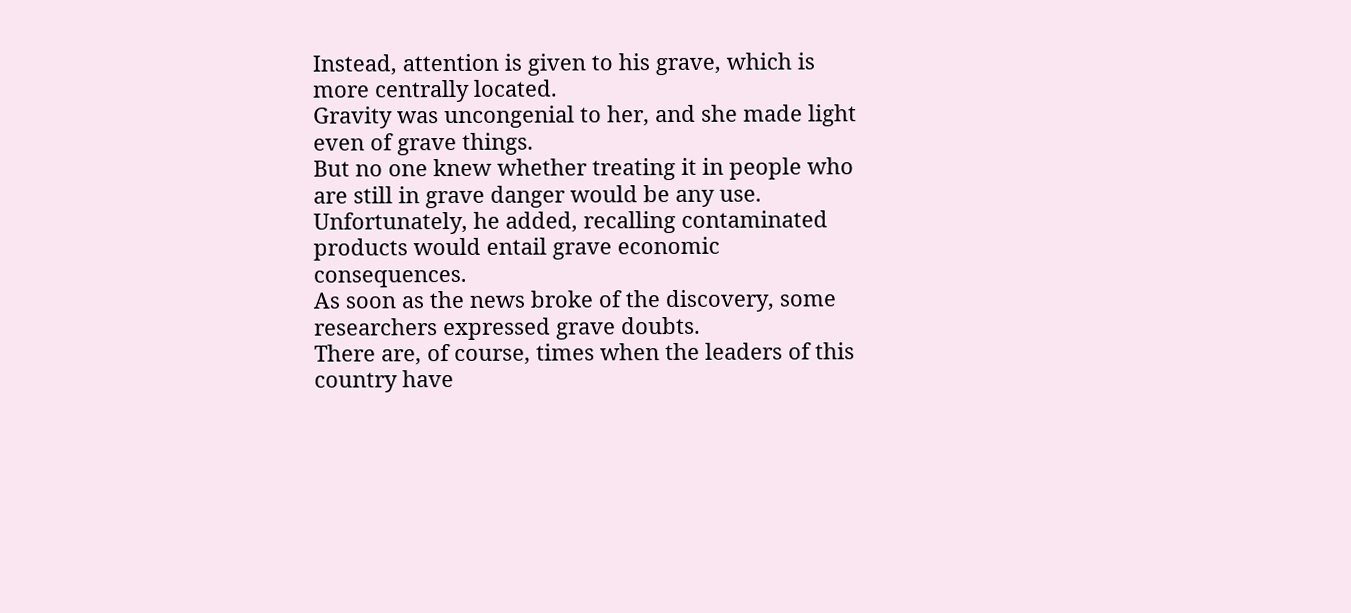Instead, attention is given to his grave, which is more centrally located.
Gravity was uncongenial to her, and she made light even of grave things.
But no one knew whether treating it in people who are still in grave danger would be any use.
Unfortunately, he added, recalling contaminated products would entail grave economic consequences.
As soon as the news broke of the discovery, some researchers expressed grave doubts.
There are, of course, times when the leaders of this country have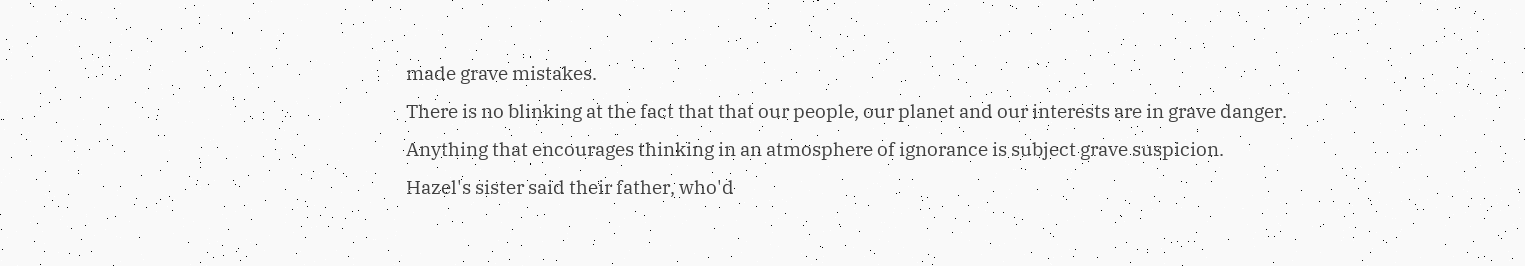made grave mistakes.
There is no blinking at the fact that that our people, our planet and our interests are in grave danger.
Anything that encourages thinking in an atmosphere of ignorance is subject grave suspicion.
Hazel's sister said their father, who'd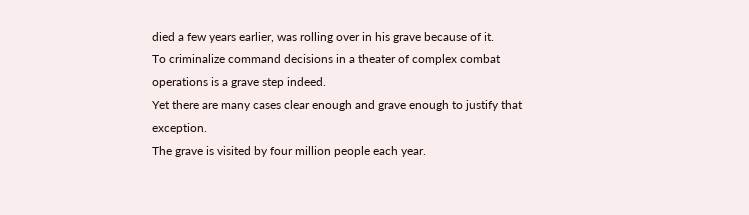died a few years earlier, was rolling over in his grave because of it.
To criminalize command decisions in a theater of complex combat operations is a grave step indeed.
Yet there are many cases clear enough and grave enough to justify that exception.
The grave is visited by four million people each year.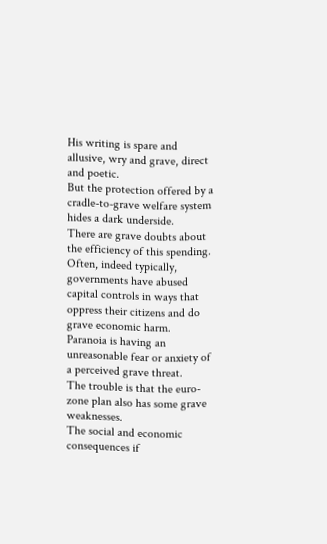His writing is spare and allusive, wry and grave, direct and poetic.
But the protection offered by a cradle-to-grave welfare system hides a dark underside.
There are grave doubts about the efficiency of this spending.
Often, indeed typically, governments have abused capital controls in ways that oppress their citizens and do grave economic harm.
Paranoia is having an unreasonable fear or anxiety of a perceived grave threat.
The trouble is that the euro-zone plan also has some grave weaknesses.
The social and economic consequences if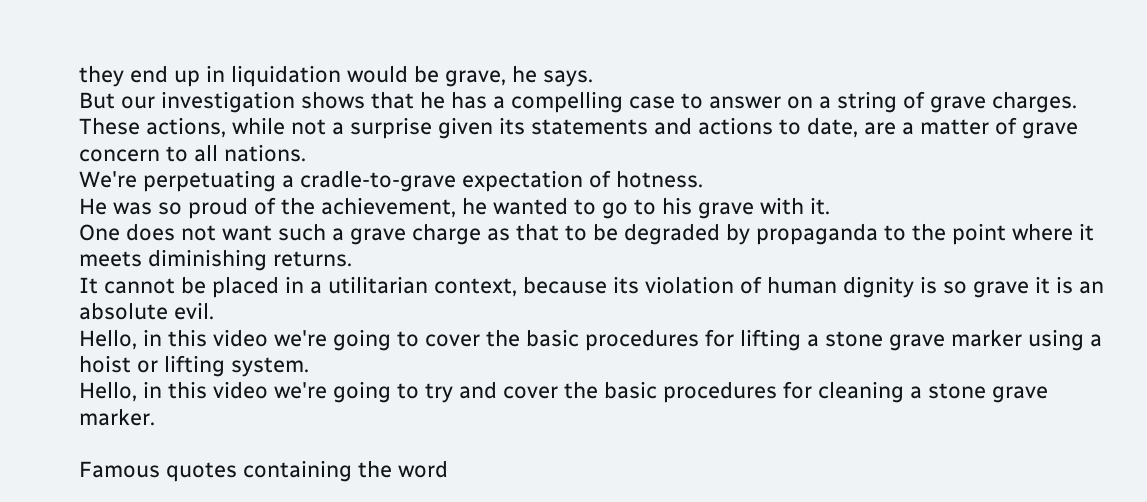they end up in liquidation would be grave, he says.
But our investigation shows that he has a compelling case to answer on a string of grave charges.
These actions, while not a surprise given its statements and actions to date, are a matter of grave concern to all nations.
We're perpetuating a cradle-to-grave expectation of hotness.
He was so proud of the achievement, he wanted to go to his grave with it.
One does not want such a grave charge as that to be degraded by propaganda to the point where it meets diminishing returns.
It cannot be placed in a utilitarian context, because its violation of human dignity is so grave it is an absolute evil.
Hello, in this video we're going to cover the basic procedures for lifting a stone grave marker using a hoist or lifting system.
Hello, in this video we're going to try and cover the basic procedures for cleaning a stone grave marker.

Famous quotes containing the word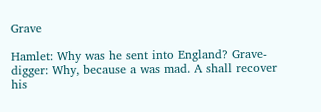Grave

Hamlet: Why was he sent into England? Grave-digger: Why, because a was mad. A shall recover his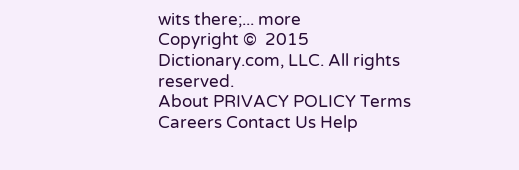wits there;... more
Copyright ©  2015 Dictionary.com, LLC. All rights reserved.
About PRIVACY POLICY Terms Careers Contact Us Help